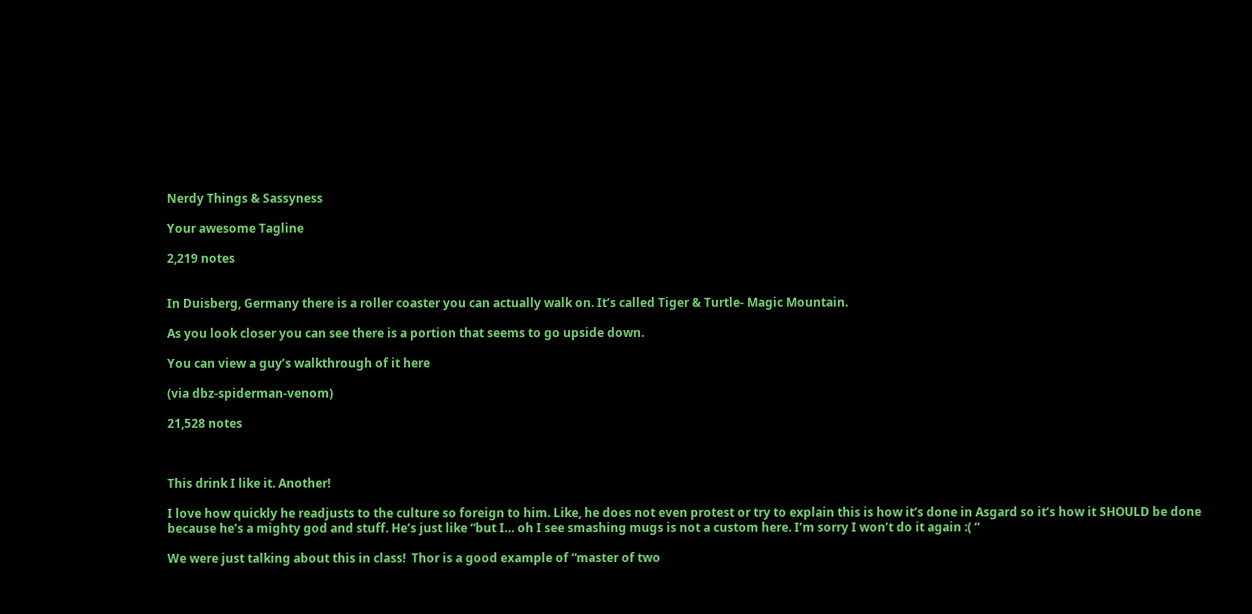Nerdy Things & Sassyness

Your awesome Tagline

2,219 notes


In Duisberg, Germany there is a roller coaster you can actually walk on. It’s called Tiger & Turtle- Magic Mountain.

As you look closer you can see there is a portion that seems to go upside down.

You can view a guy’s walkthrough of it here

(via dbz-spiderman-venom)

21,528 notes



This drink I like it. Another!

I love how quickly he readjusts to the culture so foreign to him. Like, he does not even protest or try to explain this is how it’s done in Asgard so it’s how it SHOULD be done because he’s a mighty god and stuff. He’s just like “but I… oh I see smashing mugs is not a custom here. I’m sorry I won’t do it again :( “

We were just talking about this in class!  Thor is a good example of “master of two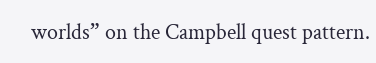worlds” on the Campbell quest pattern.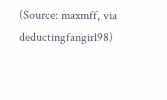(Source: maxmff, via deductingfangirl98)